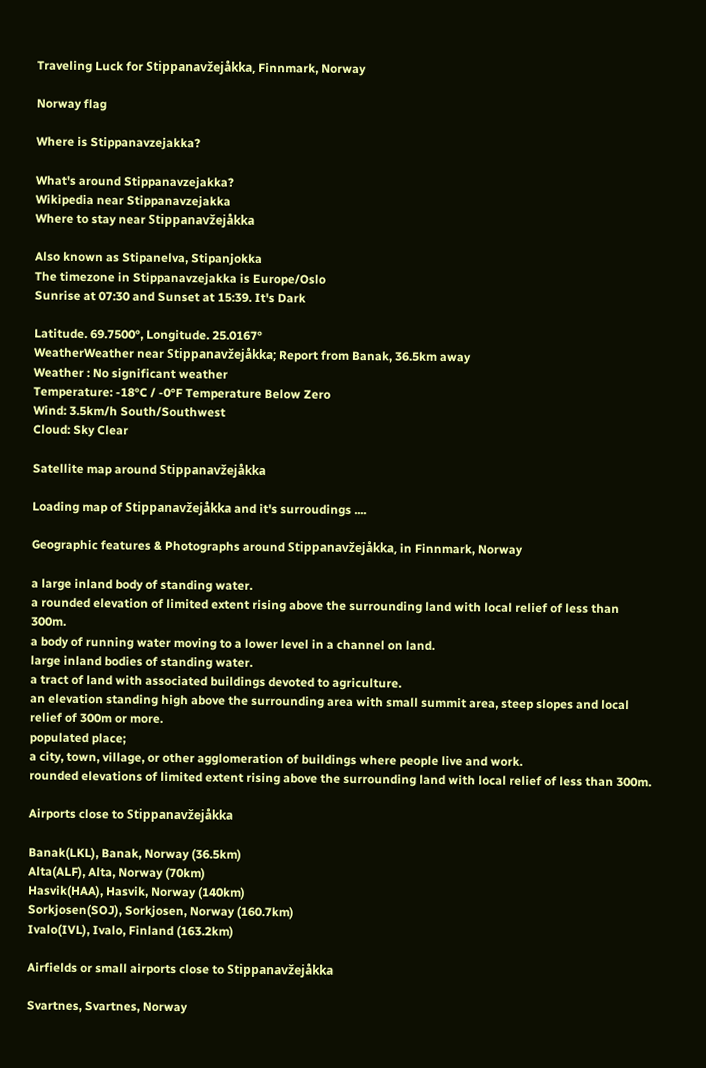Traveling Luck for Stippanavžejåkka, Finnmark, Norway

Norway flag

Where is Stippanavzejakka?

What's around Stippanavzejakka?
Wikipedia near Stippanavzejakka
Where to stay near Stippanavžejåkka

Also known as Stipanelva, Stipanjokka
The timezone in Stippanavzejakka is Europe/Oslo
Sunrise at 07:30 and Sunset at 15:39. It's Dark

Latitude. 69.7500°, Longitude. 25.0167°
WeatherWeather near Stippanavžejåkka; Report from Banak, 36.5km away
Weather : No significant weather
Temperature: -18°C / -0°F Temperature Below Zero
Wind: 3.5km/h South/Southwest
Cloud: Sky Clear

Satellite map around Stippanavžejåkka

Loading map of Stippanavžejåkka and it's surroudings ....

Geographic features & Photographs around Stippanavžejåkka, in Finnmark, Norway

a large inland body of standing water.
a rounded elevation of limited extent rising above the surrounding land with local relief of less than 300m.
a body of running water moving to a lower level in a channel on land.
large inland bodies of standing water.
a tract of land with associated buildings devoted to agriculture.
an elevation standing high above the surrounding area with small summit area, steep slopes and local relief of 300m or more.
populated place;
a city, town, village, or other agglomeration of buildings where people live and work.
rounded elevations of limited extent rising above the surrounding land with local relief of less than 300m.

Airports close to Stippanavžejåkka

Banak(LKL), Banak, Norway (36.5km)
Alta(ALF), Alta, Norway (70km)
Hasvik(HAA), Hasvik, Norway (140km)
Sorkjosen(SOJ), Sorkjosen, Norway (160.7km)
Ivalo(IVL), Ivalo, Finland (163.2km)

Airfields or small airports close to Stippanavžejåkka

Svartnes, Svartnes, Norway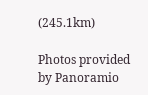(245.1km)

Photos provided by Panoramio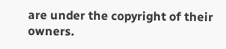are under the copyright of their owners.